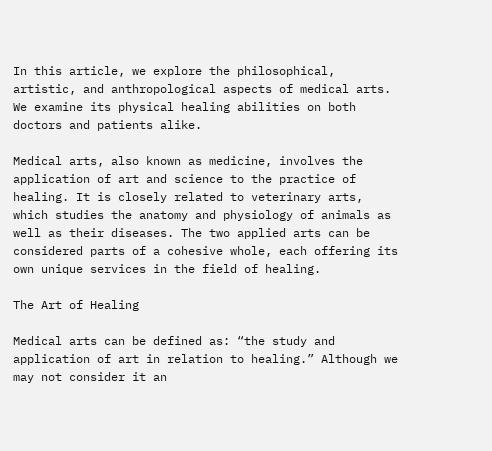In this article, we explore the philosophical, artistic, and anthropological aspects of medical arts. We examine its physical healing abilities on both doctors and patients alike.

Medical arts, also known as medicine, involves the application of art and science to the practice of healing. It is closely related to veterinary arts, which studies the anatomy and physiology of animals as well as their diseases. The two applied arts can be considered parts of a cohesive whole, each offering its own unique services in the field of healing.

The Art of Healing

Medical arts can be defined as: “the study and application of art in relation to healing.” Although we may not consider it an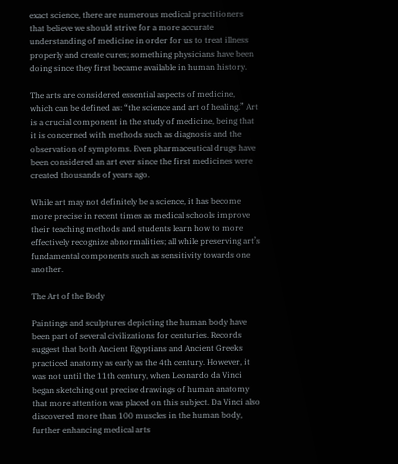exact science, there are numerous medical practitioners that believe we should strive for a more accurate understanding of medicine in order for us to treat illness properly and create cures; something physicians have been doing since they first became available in human history.

The arts are considered essential aspects of medicine, which can be defined as: “the science and art of healing.” Art is a crucial component in the study of medicine, being that it is concerned with methods such as diagnosis and the observation of symptoms. Even pharmaceutical drugs have been considered an art ever since the first medicines were created thousands of years ago.

While art may not definitely be a science, it has become more precise in recent times as medical schools improve their teaching methods and students learn how to more effectively recognize abnormalities; all while preserving art’s fundamental components such as sensitivity towards one another.

The Art of the Body

Paintings and sculptures depicting the human body have been part of several civilizations for centuries. Records suggest that both Ancient Egyptians and Ancient Greeks practiced anatomy as early as the 4th century. However, it was not until the 11th century, when Leonardo da Vinci began sketching out precise drawings of human anatomy that more attention was placed on this subject. Da Vinci also discovered more than 100 muscles in the human body, further enhancing medical arts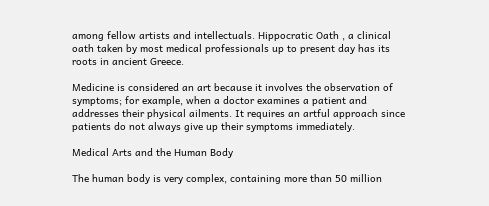among fellow artists and intellectuals. Hippocratic Oath , a clinical oath taken by most medical professionals up to present day has its roots in ancient Greece.

Medicine is considered an art because it involves the observation of symptoms; for example, when a doctor examines a patient and addresses their physical ailments. It requires an artful approach since patients do not always give up their symptoms immediately.

Medical Arts and the Human Body

The human body is very complex, containing more than 50 million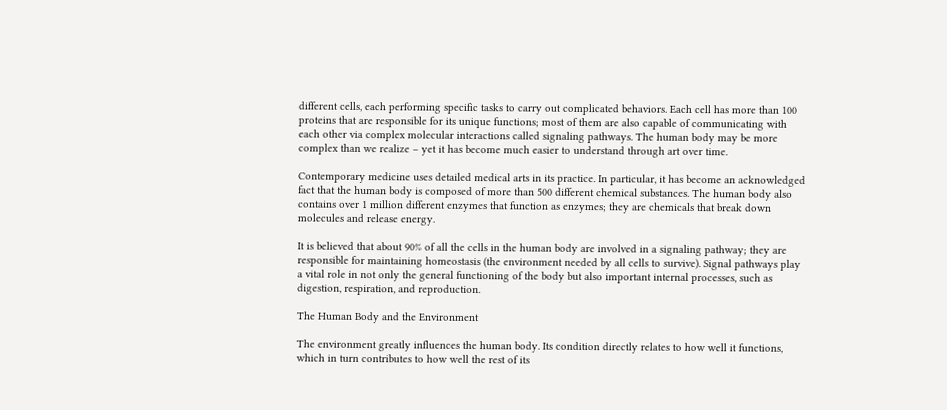different cells, each performing specific tasks to carry out complicated behaviors. Each cell has more than 100 proteins that are responsible for its unique functions; most of them are also capable of communicating with each other via complex molecular interactions called signaling pathways. The human body may be more complex than we realize – yet it has become much easier to understand through art over time.

Contemporary medicine uses detailed medical arts in its practice. In particular, it has become an acknowledged fact that the human body is composed of more than 500 different chemical substances. The human body also contains over 1 million different enzymes that function as enzymes; they are chemicals that break down molecules and release energy.

It is believed that about 90% of all the cells in the human body are involved in a signaling pathway; they are responsible for maintaining homeostasis (the environment needed by all cells to survive). Signal pathways play a vital role in not only the general functioning of the body but also important internal processes, such as digestion, respiration, and reproduction.

The Human Body and the Environment

The environment greatly influences the human body. Its condition directly relates to how well it functions, which in turn contributes to how well the rest of its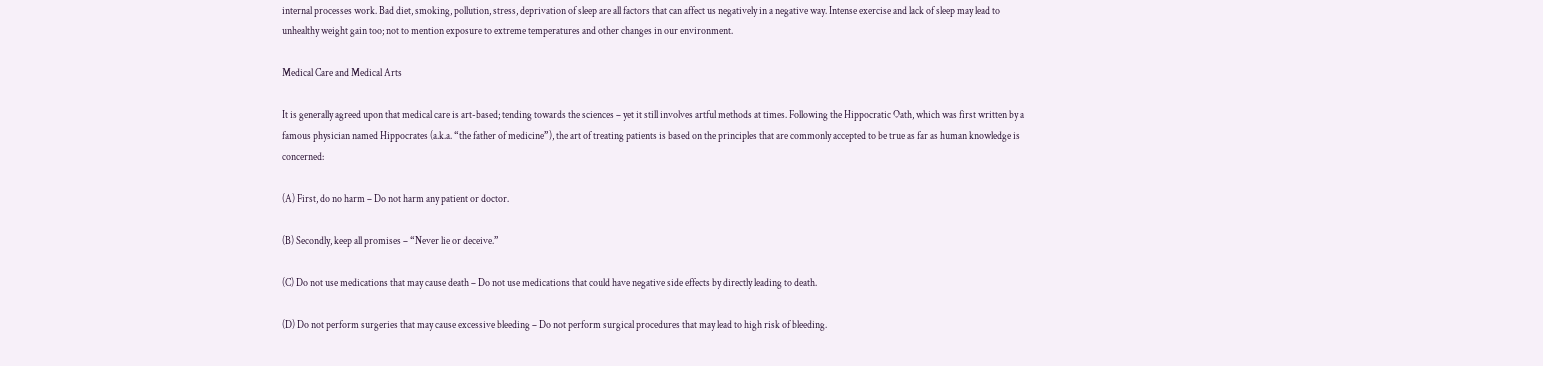internal processes work. Bad diet, smoking, pollution, stress, deprivation of sleep are all factors that can affect us negatively in a negative way. Intense exercise and lack of sleep may lead to unhealthy weight gain too; not to mention exposure to extreme temperatures and other changes in our environment.

Medical Care and Medical Arts

It is generally agreed upon that medical care is art-based; tending towards the sciences – yet it still involves artful methods at times. Following the Hippocratic Oath, which was first written by a famous physician named Hippocrates (a.k.a. “the father of medicine”), the art of treating patients is based on the principles that are commonly accepted to be true as far as human knowledge is concerned:

(A) First, do no harm – Do not harm any patient or doctor.

(B) Secondly, keep all promises – “Never lie or deceive.”

(C) Do not use medications that may cause death – Do not use medications that could have negative side effects by directly leading to death.

(D) Do not perform surgeries that may cause excessive bleeding – Do not perform surgical procedures that may lead to high risk of bleeding.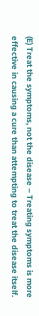(E) Treat the symptoms, not the disease – Treating symptoms is more effective in causing a cure than attempting to treat the disease itself.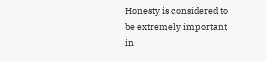Honesty is considered to be extremely important in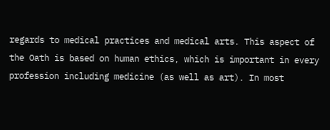regards to medical practices and medical arts. This aspect of the Oath is based on human ethics, which is important in every profession including medicine (as well as art). In most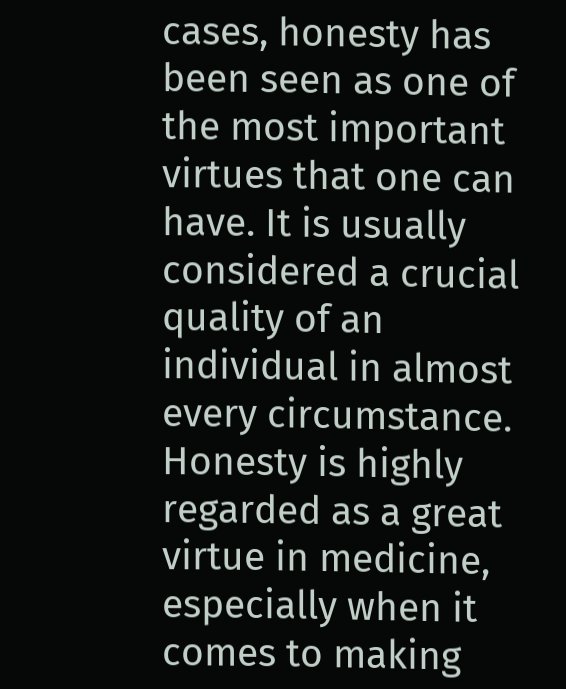cases, honesty has been seen as one of the most important virtues that one can have. It is usually considered a crucial quality of an individual in almost every circumstance. Honesty is highly regarded as a great virtue in medicine, especially when it comes to making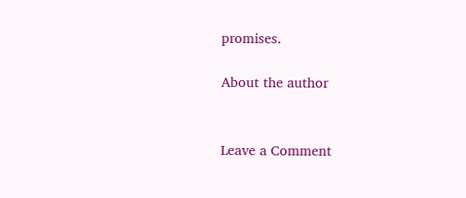promises.

About the author


Leave a Comment